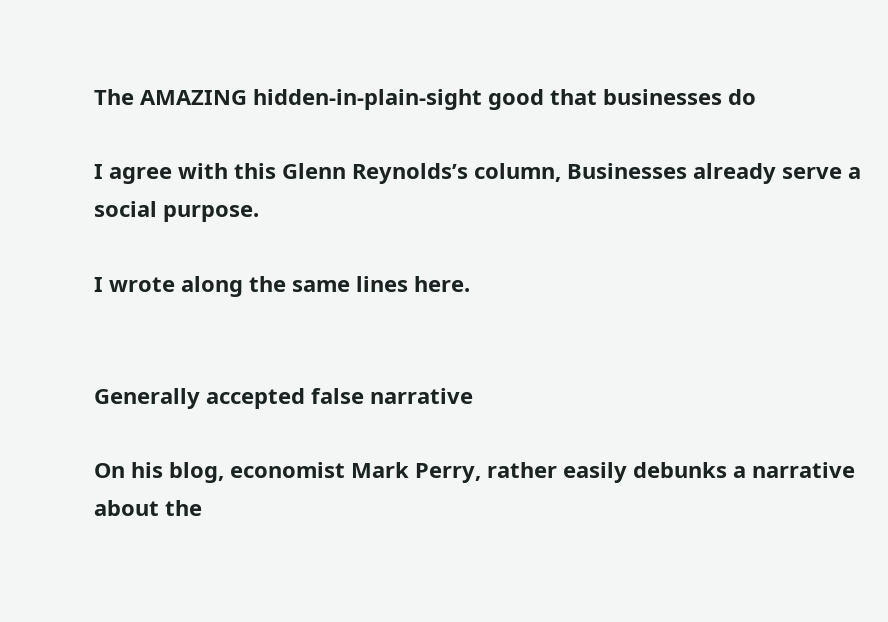The AMAZING hidden-in-plain-sight good that businesses do

I agree with this Glenn Reynolds’s column, Businesses already serve a social purpose.

I wrote along the same lines here.


Generally accepted false narrative

On his blog, economist Mark Perry, rather easily debunks a narrative about the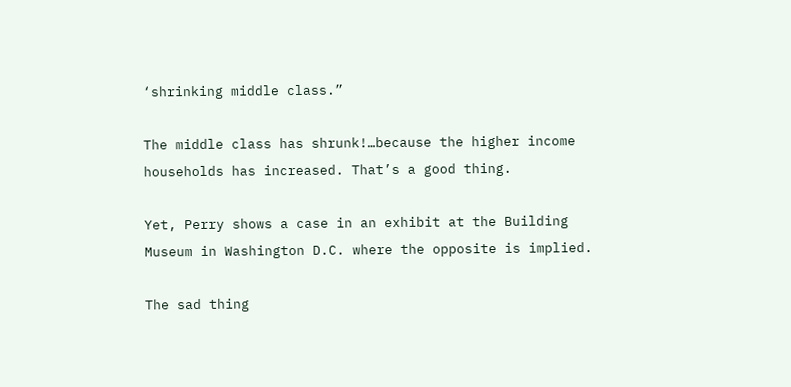‘shrinking middle class.”

The middle class has shrunk!…because the higher income households has increased. That’s a good thing.

Yet, Perry shows a case in an exhibit at the Building Museum in Washington D.C. where the opposite is implied.

The sad thing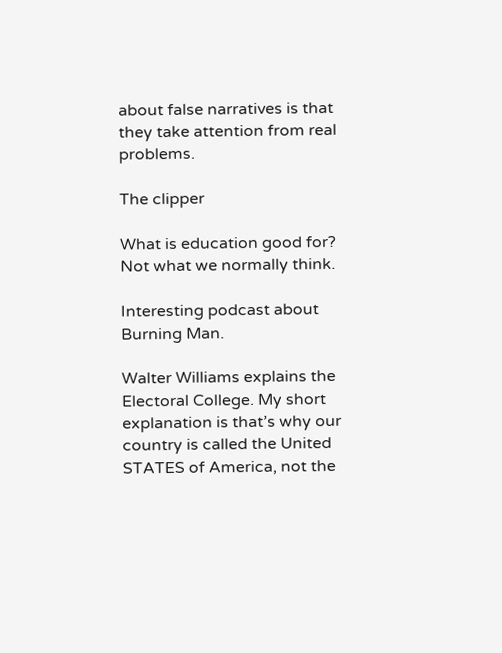about false narratives is that they take attention from real problems.

The clipper

What is education good for? Not what we normally think.

Interesting podcast about Burning Man.

Walter Williams explains the Electoral College. My short explanation is that’s why our country is called the United STATES of America, not the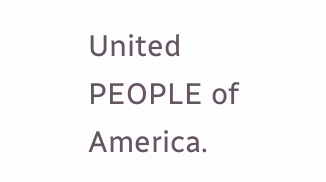United PEOPLE of America.